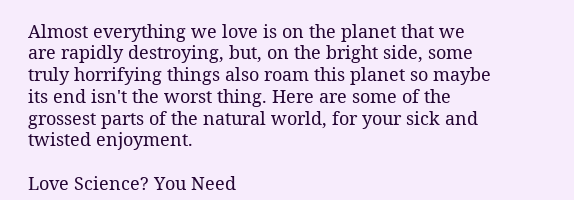Almost everything we love is on the planet that we are rapidly destroying, but, on the bright side, some truly horrifying things also roam this planet so maybe its end isn't the worst thing. Here are some of the grossest parts of the natural world, for your sick and twisted enjoyment.

Love Science? You Need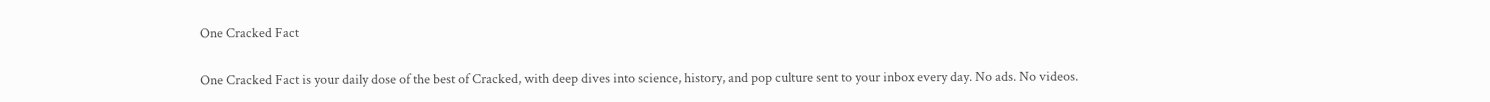One Cracked Fact

One Cracked Fact is your daily dose of the best of Cracked, with deep dives into science, history, and pop culture sent to your inbox every day. No ads. No videos.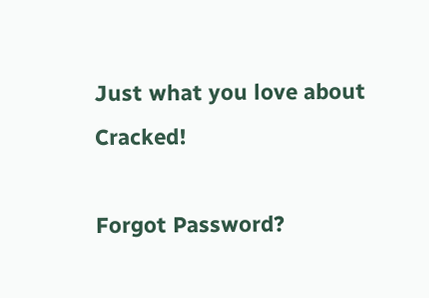Just what you love about Cracked!

Forgot Password?